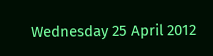Wednesday 25 April 2012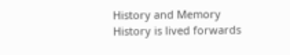History and Memory
History is lived forwards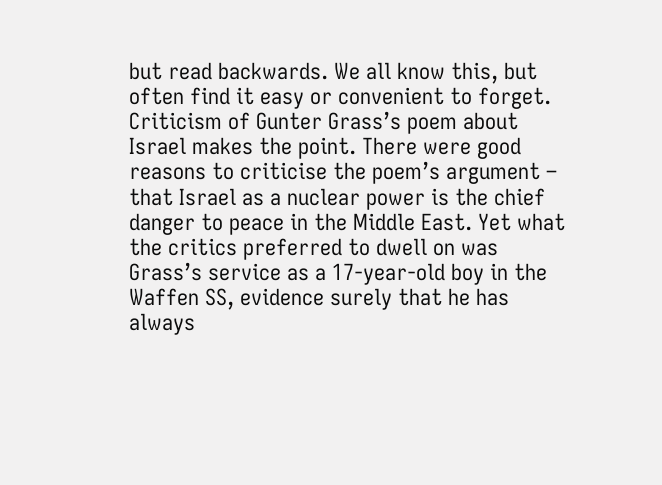but read backwards. We all know this, but often find it easy or convenient to forget. Criticism of Gunter Grass’s poem about Israel makes the point. There were good reasons to criticise the poem’s argument – that Israel as a nuclear power is the chief danger to peace in the Middle East. Yet what the critics preferred to dwell on was Grass’s service as a 17-year-old boy in the Waffen SS, evidence surely that he has always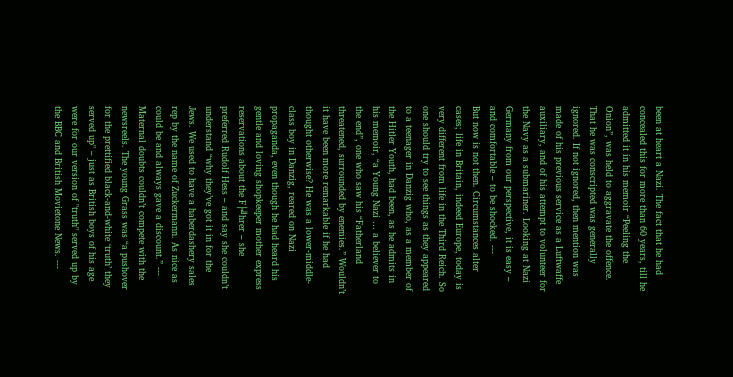been at heart a Nazi. The fact that he had concealed this for more than 60 years, till he admitted it in his memoir “Peeling the Onion”, was held to aggravate the offence. That he was conscripted was generally ignored. If not ignored, then mention was made of his previous service as a Luftwaffe auxiliary, and of his attempt to volunteer for the Navy as a submariner. Looking at Nazi Germany from our perspective, it is easy – and comfortable – to be shocked. ---
But now is not then. Circumstances alter cases; life in Britain, indeed Europe, today is very different from life in the Third Reich. So one should try to see things as they appeared to a teenager in Danzig who, as a member of the Hitler Youth, had been, as he admits in his memoir, “a Young Nazi … a believer to the end”, one who saw his “Fatherland threatened, surrounded by enemies.” Wouldn’t it have been more remarkable if he had thought otherwise? He was a lower-middle-class boy in Danzig, reared on Nazi propaganda, even though he had heard his gentle and loving shopkeeper mother express reservations about the F├╝hrer – she preferred Rudolf Hess – and say she couldn’t understand “why they’ve got it in for the Jews. We used to have a haberdashery sales rep by the name of Zuckermann. As nice as could be and always gave a discount.” ---
Maternal doubts couldn’t compete with the newsreels. The young Grass was “a pushover for the prettified black-and-white ‘truth’ they served up" – just as British boys of his age were for our version of "truth" served up by the BBC and British Movietone News. ---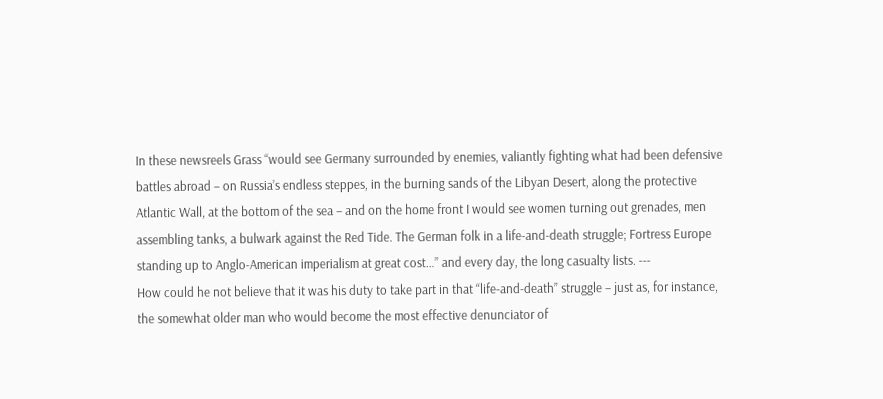In these newsreels Grass “would see Germany surrounded by enemies, valiantly fighting what had been defensive battles abroad – on Russia’s endless steppes, in the burning sands of the Libyan Desert, along the protective Atlantic Wall, at the bottom of the sea – and on the home front I would see women turning out grenades, men assembling tanks, a bulwark against the Red Tide. The German folk in a life-and-death struggle; Fortress Europe standing up to Anglo-American imperialism at great cost…” and every day, the long casualty lists. ---
How could he not believe that it was his duty to take part in that “life-and-death” struggle – just as, for instance, the somewhat older man who would become the most effective denunciator of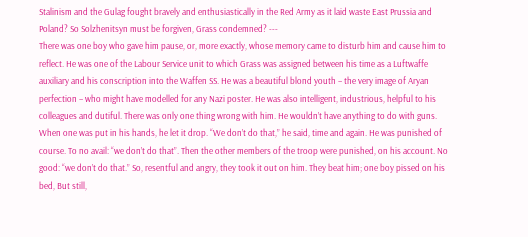Stalinism and the Gulag fought bravely and enthusiastically in the Red Army as it laid waste East Prussia and Poland? So Solzhenitsyn must be forgiven, Grass condemned? ---
There was one boy who gave him pause, or, more exactly, whose memory came to disturb him and cause him to reflect. He was one of the Labour Service unit to which Grass was assigned between his time as a Luftwaffe auxiliary and his conscription into the Waffen SS. He was a beautiful blond youth – the very image of Aryan perfection – who might have modelled for any Nazi poster. He was also intelligent, industrious, helpful to his colleagues and dutiful. There was only one thing wrong with him. He wouldn’t have anything to do with guns. When one was put in his hands, he let it drop. “We don’t do that,” he said, time and again. He was punished of course. To no avail: “we don’t do that”. Then the other members of the troop were punished, on his account. No good: “we don’t do that.” So, resentful and angry, they took it out on him. They beat him; one boy pissed on his bed, But still,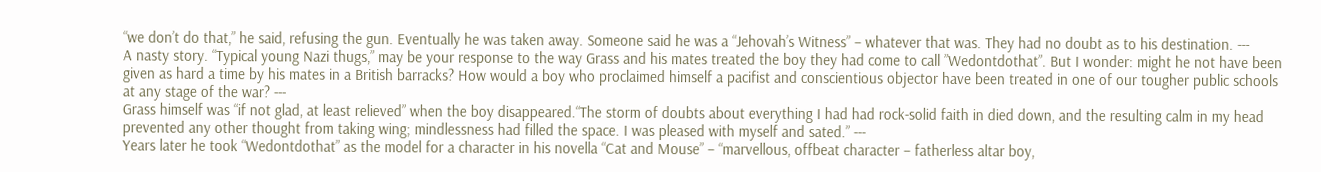“we don’t do that,” he said, refusing the gun. Eventually he was taken away. Someone said he was a “Jehovah’s Witness” – whatever that was. They had no doubt as to his destination. ---
A nasty story. “Typical young Nazi thugs,” may be your response to the way Grass and his mates treated the boy they had come to call ”Wedontdothat”. But I wonder: might he not have been given as hard a time by his mates in a British barracks? How would a boy who proclaimed himself a pacifist and conscientious objector have been treated in one of our tougher public schools at any stage of the war? ---
Grass himself was “if not glad, at least relieved” when the boy disappeared.“The storm of doubts about everything I had had rock-solid faith in died down, and the resulting calm in my head prevented any other thought from taking wing; mindlessness had filled the space. I was pleased with myself and sated.” ---
Years later he took “Wedontdothat” as the model for a character in his novella “Cat and Mouse” – “marvellous, offbeat character – fatherless altar boy,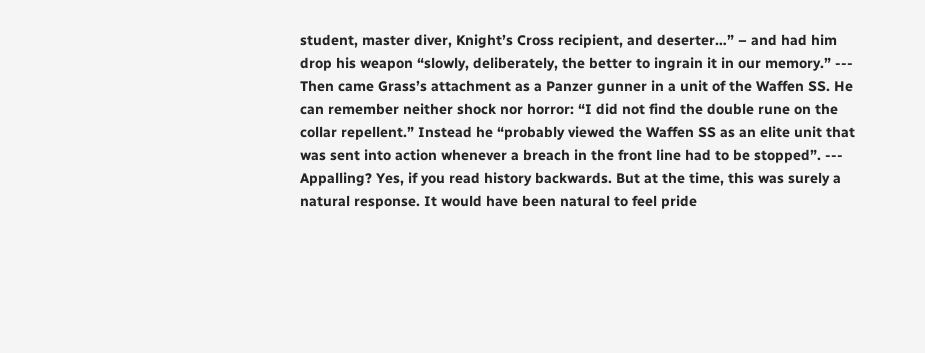student, master diver, Knight’s Cross recipient, and deserter…” – and had him drop his weapon “slowly, deliberately, the better to ingrain it in our memory.” ---
Then came Grass’s attachment as a Panzer gunner in a unit of the Waffen SS. He can remember neither shock nor horror: “I did not find the double rune on the collar repellent.” Instead he “probably viewed the Waffen SS as an elite unit that was sent into action whenever a breach in the front line had to be stopped”. ---
Appalling? Yes, if you read history backwards. But at the time, this was surely a natural response. It would have been natural to feel pride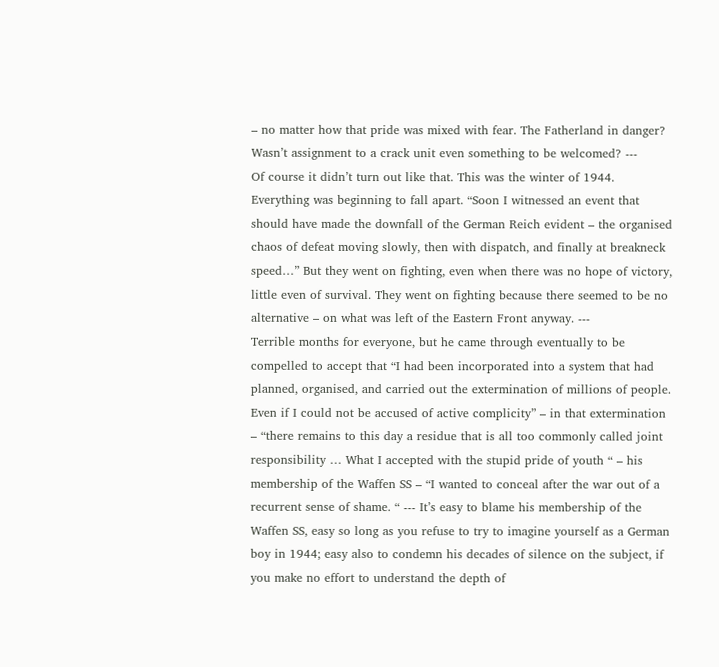– no matter how that pride was mixed with fear. The Fatherland in danger? Wasn’t assignment to a crack unit even something to be welcomed? ---
Of course it didn’t turn out like that. This was the winter of 1944. Everything was beginning to fall apart. “Soon I witnessed an event that should have made the downfall of the German Reich evident – the organised chaos of defeat moving slowly, then with dispatch, and finally at breakneck speed…” But they went on fighting, even when there was no hope of victory, little even of survival. They went on fighting because there seemed to be no alternative – on what was left of the Eastern Front anyway. ---
Terrible months for everyone, but he came through eventually to be compelled to accept that “I had been incorporated into a system that had planned, organised, and carried out the extermination of millions of people. Even if I could not be accused of active complicity” – in that extermination – “there remains to this day a residue that is all too commonly called joint responsibility … What I accepted with the stupid pride of youth “ – his membership of the Waffen SS – “I wanted to conceal after the war out of a recurrent sense of shame. “ --- It’s easy to blame his membership of the Waffen SS, easy so long as you refuse to try to imagine yourself as a German boy in 1944; easy also to condemn his decades of silence on the subject, if you make no effort to understand the depth of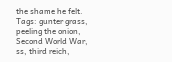the shame he felt.
Tags: gunter grass, peeling the onion, Second World War, ss, third reich,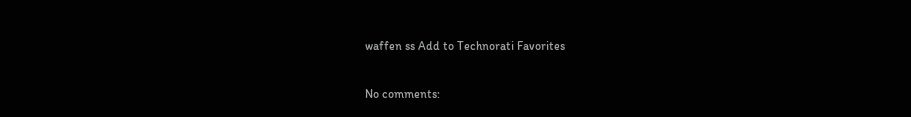waffen ss Add to Technorati Favorites

No comments: